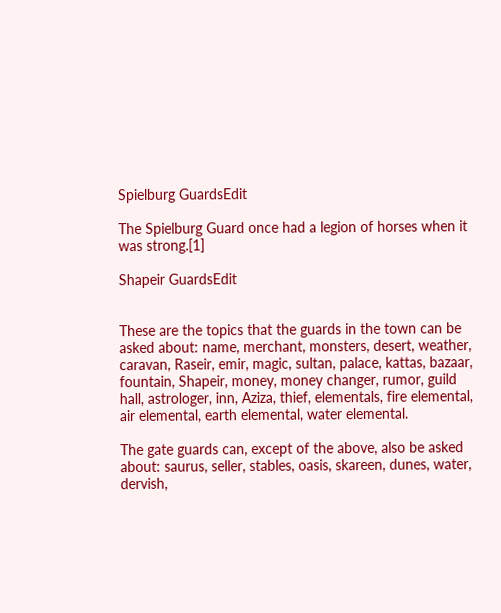Spielburg GuardsEdit

The Spielburg Guard once had a legion of horses when it was strong.[1]

Shapeir GuardsEdit


These are the topics that the guards in the town can be asked about: name, merchant, monsters, desert, weather, caravan, Raseir, emir, magic, sultan, palace, kattas, bazaar, fountain, Shapeir, money, money changer, rumor, guild hall, astrologer, inn, Aziza, thief, elementals, fire elemental, air elemental, earth elemental, water elemental.

The gate guards can, except of the above, also be asked about: saurus, seller, stables, oasis, skareen, dunes, water, dervish,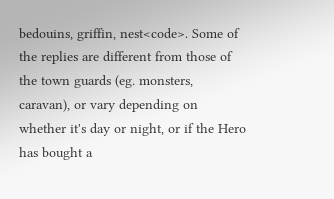bedouins, griffin, nest<code>. Some of the replies are different from those of the town guards (eg. monsters, caravan), or vary depending on whether it's day or night, or if the Hero has bought a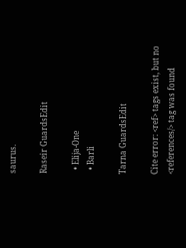saurus.

Raseir GuardsEdit

  • Elija-One
  • Barli

Tarna GuardsEdit

Cite error: <ref> tags exist, but no <references/> tag was found